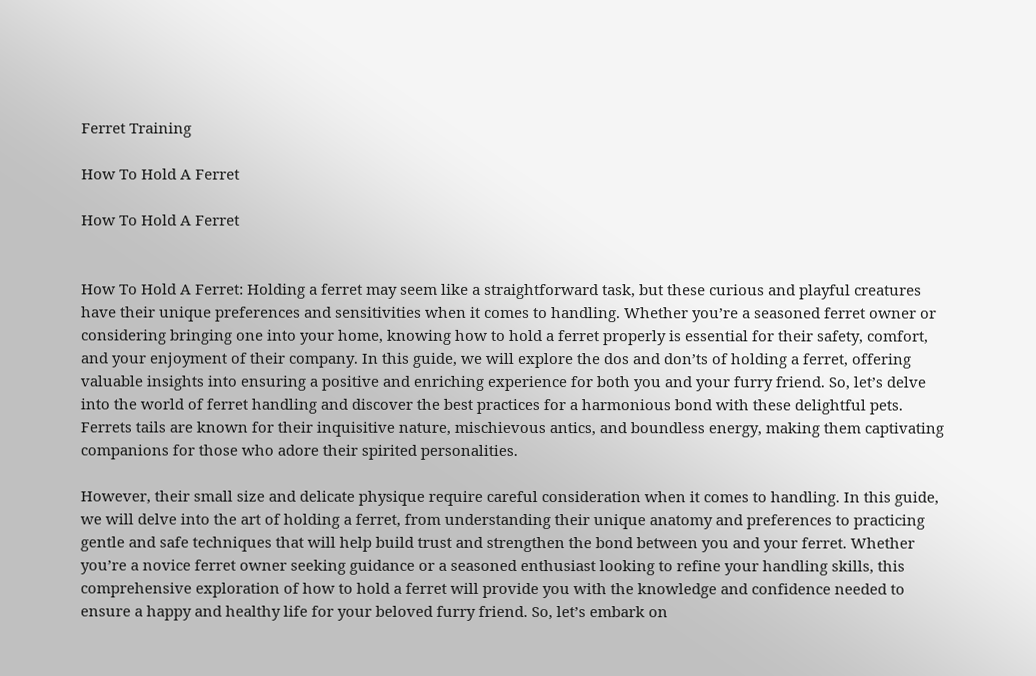Ferret Training

How To Hold A Ferret

How To Hold A Ferret


How To Hold A Ferret: Holding a ferret may seem like a straightforward task, but these curious and playful creatures have their unique preferences and sensitivities when it comes to handling. Whether you’re a seasoned ferret owner or considering bringing one into your home, knowing how to hold a ferret properly is essential for their safety, comfort, and your enjoyment of their company. In this guide, we will explore the dos and don’ts of holding a ferret, offering valuable insights into ensuring a positive and enriching experience for both you and your furry friend. So, let’s delve into the world of ferret handling and discover the best practices for a harmonious bond with these delightful pets. Ferrets tails are known for their inquisitive nature, mischievous antics, and boundless energy, making them captivating companions for those who adore their spirited personalities.

However, their small size and delicate physique require careful consideration when it comes to handling. In this guide, we will delve into the art of holding a ferret, from understanding their unique anatomy and preferences to practicing gentle and safe techniques that will help build trust and strengthen the bond between you and your ferret. Whether you’re a novice ferret owner seeking guidance or a seasoned enthusiast looking to refine your handling skills, this comprehensive exploration of how to hold a ferret will provide you with the knowledge and confidence needed to ensure a happy and healthy life for your beloved furry friend. So, let’s embark on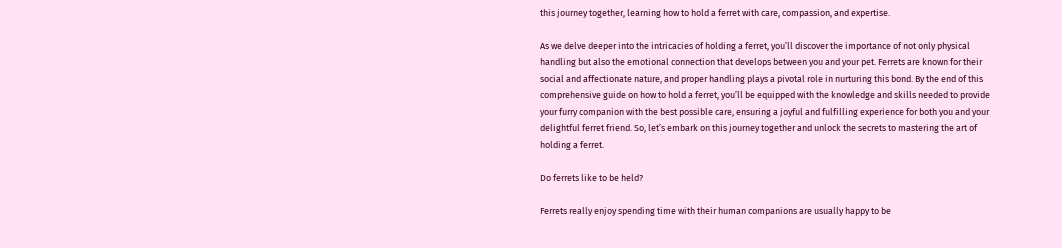this journey together, learning how to hold a ferret with care, compassion, and expertise.

As we delve deeper into the intricacies of holding a ferret, you’ll discover the importance of not only physical handling but also the emotional connection that develops between you and your pet. Ferrets are known for their social and affectionate nature, and proper handling plays a pivotal role in nurturing this bond. By the end of this comprehensive guide on how to hold a ferret, you’ll be equipped with the knowledge and skills needed to provide your furry companion with the best possible care, ensuring a joyful and fulfilling experience for both you and your delightful ferret friend. So, let’s embark on this journey together and unlock the secrets to mastering the art of holding a ferret.

Do ferrets like to be held?

Ferrets really enjoy spending time with their human companions are usually happy to be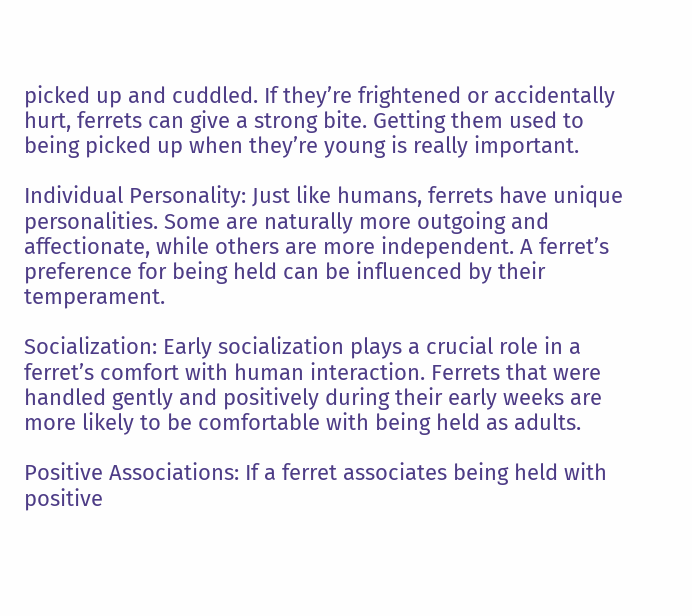picked up and cuddled. If they’re frightened or accidentally hurt, ferrets can give a strong bite. Getting them used to being picked up when they’re young is really important.

Individual Personality: Just like humans, ferrets have unique personalities. Some are naturally more outgoing and affectionate, while others are more independent. A ferret’s preference for being held can be influenced by their temperament.

Socialization: Early socialization plays a crucial role in a ferret’s comfort with human interaction. Ferrets that were handled gently and positively during their early weeks are more likely to be comfortable with being held as adults.

Positive Associations: If a ferret associates being held with positive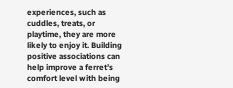experiences, such as cuddles, treats, or playtime, they are more likely to enjoy it. Building positive associations can help improve a ferret’s comfort level with being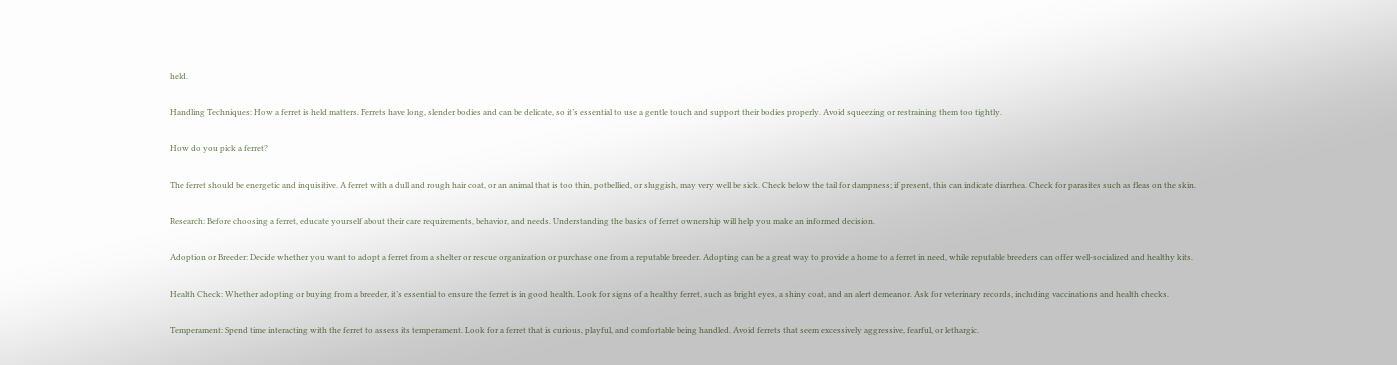held.

Handling Techniques: How a ferret is held matters. Ferrets have long, slender bodies and can be delicate, so it’s essential to use a gentle touch and support their bodies properly. Avoid squeezing or restraining them too tightly.

How do you pick a ferret?

The ferret should be energetic and inquisitive. A ferret with a dull and rough hair coat, or an animal that is too thin, potbellied, or sluggish, may very well be sick. Check below the tail for dampness; if present, this can indicate diarrhea. Check for parasites such as fleas on the skin.

Research: Before choosing a ferret, educate yourself about their care requirements, behavior, and needs. Understanding the basics of ferret ownership will help you make an informed decision.

Adoption or Breeder: Decide whether you want to adopt a ferret from a shelter or rescue organization or purchase one from a reputable breeder. Adopting can be a great way to provide a home to a ferret in need, while reputable breeders can offer well-socialized and healthy kits.

Health Check: Whether adopting or buying from a breeder, it’s essential to ensure the ferret is in good health. Look for signs of a healthy ferret, such as bright eyes, a shiny coat, and an alert demeanor. Ask for veterinary records, including vaccinations and health checks.

Temperament: Spend time interacting with the ferret to assess its temperament. Look for a ferret that is curious, playful, and comfortable being handled. Avoid ferrets that seem excessively aggressive, fearful, or lethargic.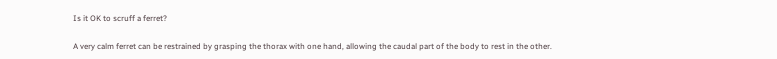Is it OK to scruff a ferret?

A very calm ferret can be restrained by grasping the thorax with one hand, allowing the caudal part of the body to rest in the other.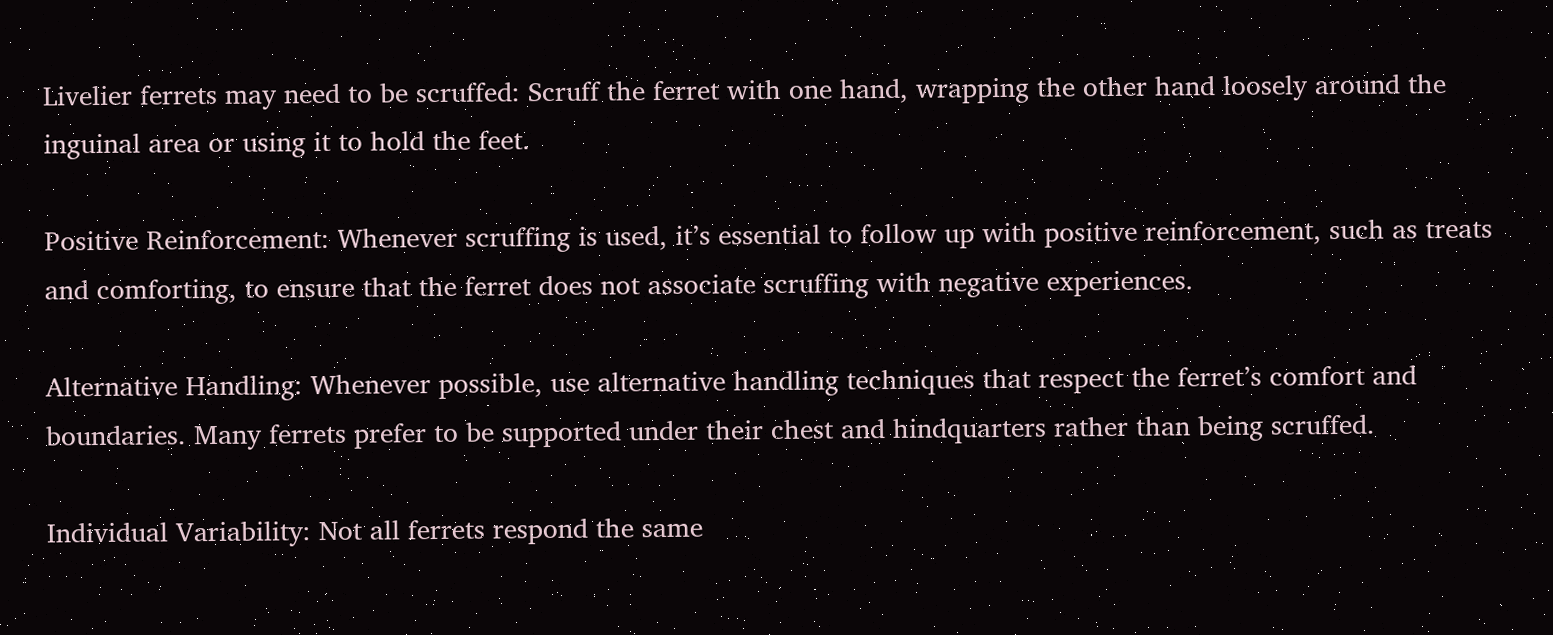Livelier ferrets may need to be scruffed: Scruff the ferret with one hand, wrapping the other hand loosely around the inguinal area or using it to hold the feet.

Positive Reinforcement: Whenever scruffing is used, it’s essential to follow up with positive reinforcement, such as treats and comforting, to ensure that the ferret does not associate scruffing with negative experiences.

Alternative Handling: Whenever possible, use alternative handling techniques that respect the ferret’s comfort and boundaries. Many ferrets prefer to be supported under their chest and hindquarters rather than being scruffed.

Individual Variability: Not all ferrets respond the same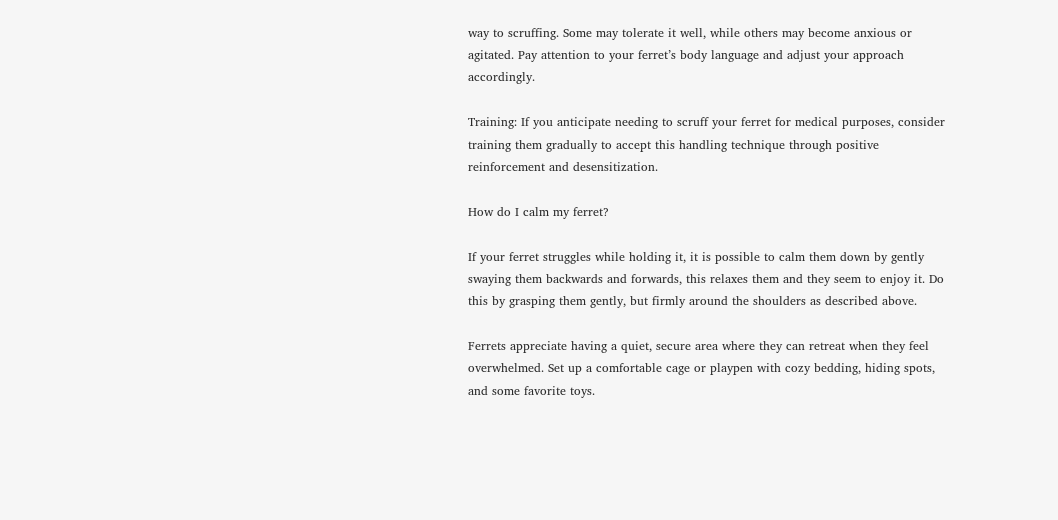way to scruffing. Some may tolerate it well, while others may become anxious or agitated. Pay attention to your ferret’s body language and adjust your approach accordingly.

Training: If you anticipate needing to scruff your ferret for medical purposes, consider training them gradually to accept this handling technique through positive reinforcement and desensitization.

How do I calm my ferret?

If your ferret struggles while holding it, it is possible to calm them down by gently swaying them backwards and forwards, this relaxes them and they seem to enjoy it. Do this by grasping them gently, but firmly around the shoulders as described above.

Ferrets appreciate having a quiet, secure area where they can retreat when they feel overwhelmed. Set up a comfortable cage or playpen with cozy bedding, hiding spots, and some favorite toys.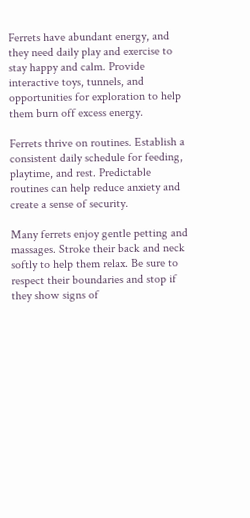Ferrets have abundant energy, and they need daily play and exercise to stay happy and calm. Provide interactive toys, tunnels, and opportunities for exploration to help them burn off excess energy.

Ferrets thrive on routines. Establish a consistent daily schedule for feeding, playtime, and rest. Predictable routines can help reduce anxiety and create a sense of security.

Many ferrets enjoy gentle petting and massages. Stroke their back and neck softly to help them relax. Be sure to respect their boundaries and stop if they show signs of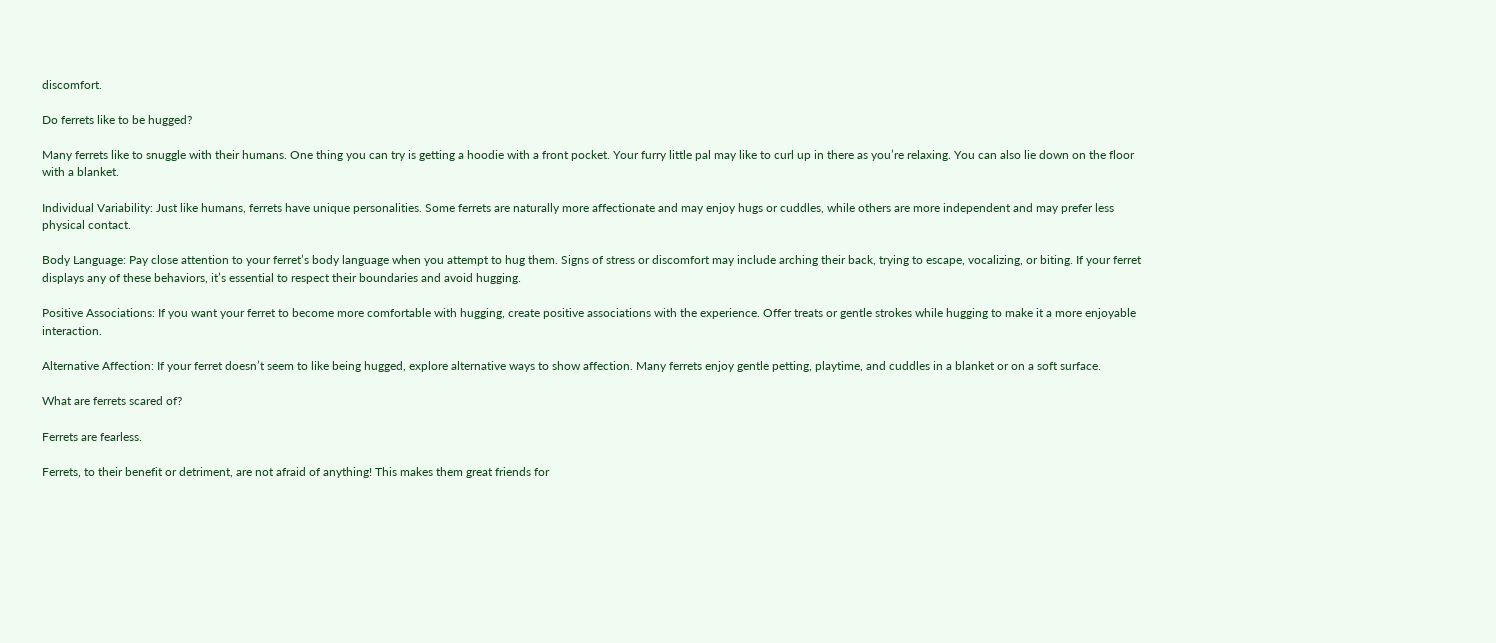discomfort.

Do ferrets like to be hugged?

Many ferrets like to snuggle with their humans. One thing you can try is getting a hoodie with a front pocket. Your furry little pal may like to curl up in there as you’re relaxing. You can also lie down on the floor with a blanket.

Individual Variability: Just like humans, ferrets have unique personalities. Some ferrets are naturally more affectionate and may enjoy hugs or cuddles, while others are more independent and may prefer less physical contact.

Body Language: Pay close attention to your ferret’s body language when you attempt to hug them. Signs of stress or discomfort may include arching their back, trying to escape, vocalizing, or biting. If your ferret displays any of these behaviors, it’s essential to respect their boundaries and avoid hugging.

Positive Associations: If you want your ferret to become more comfortable with hugging, create positive associations with the experience. Offer treats or gentle strokes while hugging to make it a more enjoyable interaction.

Alternative Affection: If your ferret doesn’t seem to like being hugged, explore alternative ways to show affection. Many ferrets enjoy gentle petting, playtime, and cuddles in a blanket or on a soft surface.

What are ferrets scared of?

Ferrets are fearless.

Ferrets, to their benefit or detriment, are not afraid of anything! This makes them great friends for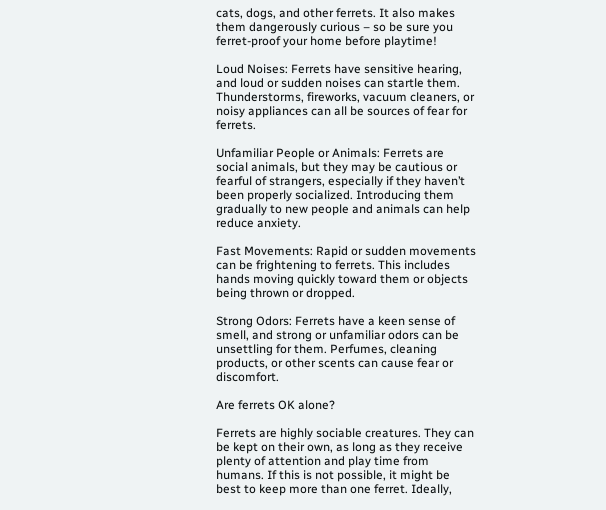cats, dogs, and other ferrets. It also makes them dangerously curious – so be sure you ferret-proof your home before playtime!

Loud Noises: Ferrets have sensitive hearing, and loud or sudden noises can startle them. Thunderstorms, fireworks, vacuum cleaners, or noisy appliances can all be sources of fear for ferrets.

Unfamiliar People or Animals: Ferrets are social animals, but they may be cautious or fearful of strangers, especially if they haven’t been properly socialized. Introducing them gradually to new people and animals can help reduce anxiety.

Fast Movements: Rapid or sudden movements can be frightening to ferrets. This includes hands moving quickly toward them or objects being thrown or dropped.

Strong Odors: Ferrets have a keen sense of smell, and strong or unfamiliar odors can be unsettling for them. Perfumes, cleaning products, or other scents can cause fear or discomfort.

Are ferrets OK alone?

Ferrets are highly sociable creatures. They can be kept on their own, as long as they receive plenty of attention and play time from humans. If this is not possible, it might be best to keep more than one ferret. Ideally,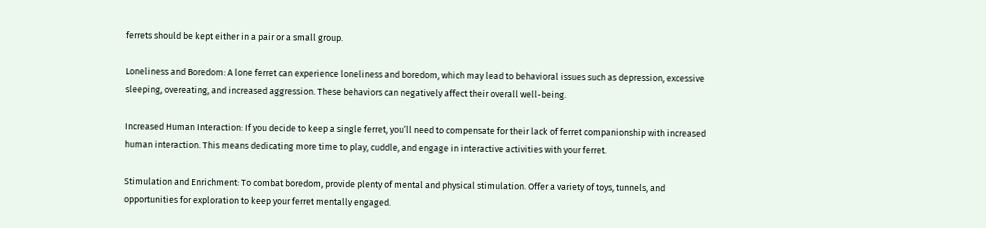ferrets should be kept either in a pair or a small group.

Loneliness and Boredom: A lone ferret can experience loneliness and boredom, which may lead to behavioral issues such as depression, excessive sleeping, overeating, and increased aggression. These behaviors can negatively affect their overall well-being.

Increased Human Interaction: If you decide to keep a single ferret, you’ll need to compensate for their lack of ferret companionship with increased human interaction. This means dedicating more time to play, cuddle, and engage in interactive activities with your ferret.

Stimulation and Enrichment: To combat boredom, provide plenty of mental and physical stimulation. Offer a variety of toys, tunnels, and opportunities for exploration to keep your ferret mentally engaged.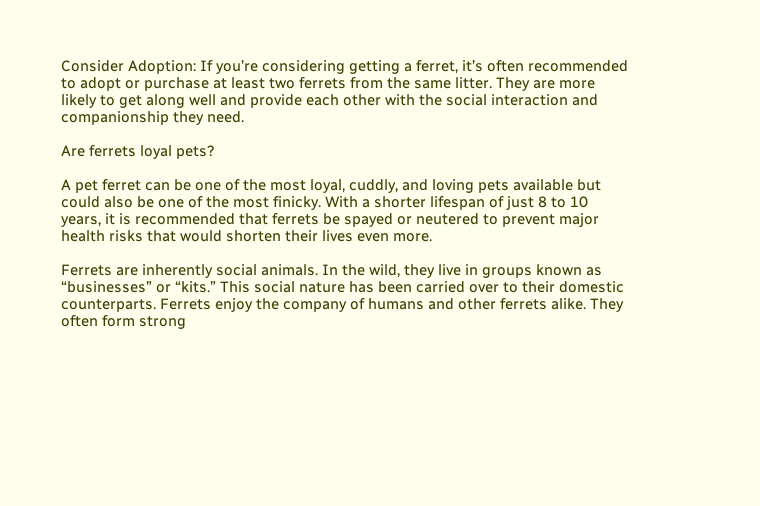Consider Adoption: If you’re considering getting a ferret, it’s often recommended to adopt or purchase at least two ferrets from the same litter. They are more likely to get along well and provide each other with the social interaction and companionship they need.

Are ferrets loyal pets?

A pet ferret can be one of the most loyal, cuddly, and loving pets available but could also be one of the most finicky. With a shorter lifespan of just 8 to 10 years, it is recommended that ferrets be spayed or neutered to prevent major health risks that would shorten their lives even more.

Ferrets are inherently social animals. In the wild, they live in groups known as “businesses” or “kits.” This social nature has been carried over to their domestic counterparts. Ferrets enjoy the company of humans and other ferrets alike. They often form strong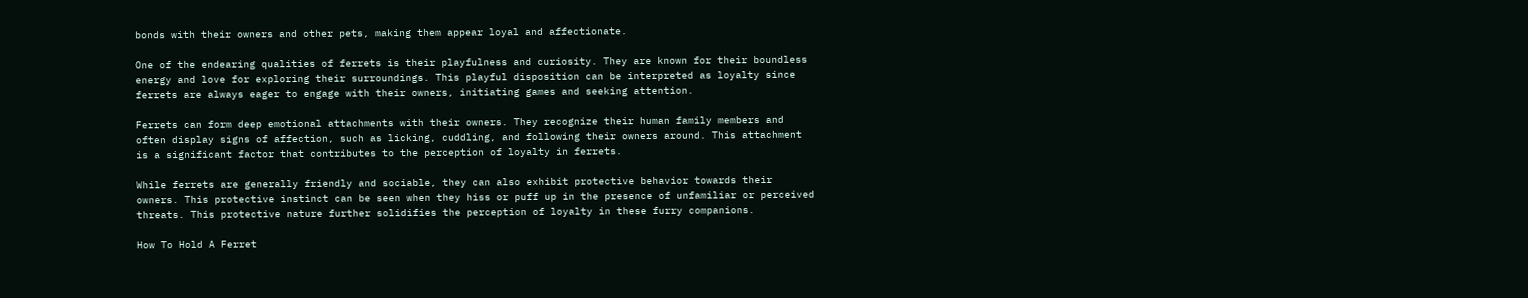bonds with their owners and other pets, making them appear loyal and affectionate.

One of the endearing qualities of ferrets is their playfulness and curiosity. They are known for their boundless energy and love for exploring their surroundings. This playful disposition can be interpreted as loyalty since ferrets are always eager to engage with their owners, initiating games and seeking attention.

Ferrets can form deep emotional attachments with their owners. They recognize their human family members and often display signs of affection, such as licking, cuddling, and following their owners around. This attachment is a significant factor that contributes to the perception of loyalty in ferrets.

While ferrets are generally friendly and sociable, they can also exhibit protective behavior towards their owners. This protective instinct can be seen when they hiss or puff up in the presence of unfamiliar or perceived threats. This protective nature further solidifies the perception of loyalty in these furry companions.

How To Hold A Ferret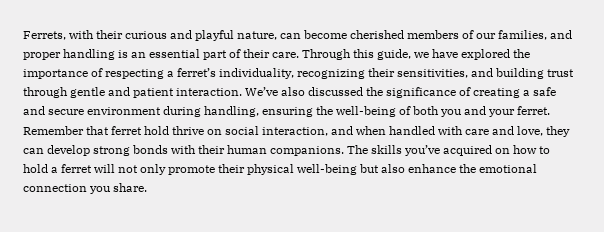Ferrets, with their curious and playful nature, can become cherished members of our families, and proper handling is an essential part of their care. Through this guide, we have explored the importance of respecting a ferret’s individuality, recognizing their sensitivities, and building trust through gentle and patient interaction. We’ve also discussed the significance of creating a safe and secure environment during handling, ensuring the well-being of both you and your ferret. Remember that ferret hold thrive on social interaction, and when handled with care and love, they can develop strong bonds with their human companions. The skills you’ve acquired on how to hold a ferret will not only promote their physical well-being but also enhance the emotional connection you share.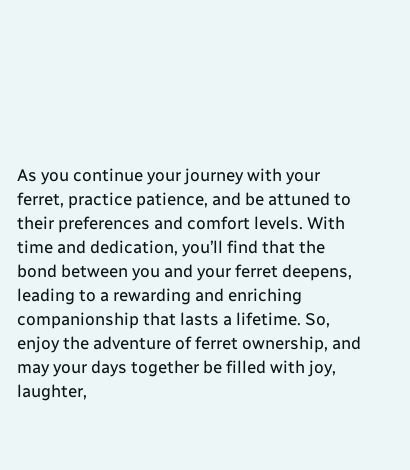As you continue your journey with your ferret, practice patience, and be attuned to their preferences and comfort levels. With time and dedication, you’ll find that the bond between you and your ferret deepens, leading to a rewarding and enriching companionship that lasts a lifetime. So, enjoy the adventure of ferret ownership, and may your days together be filled with joy, laughter,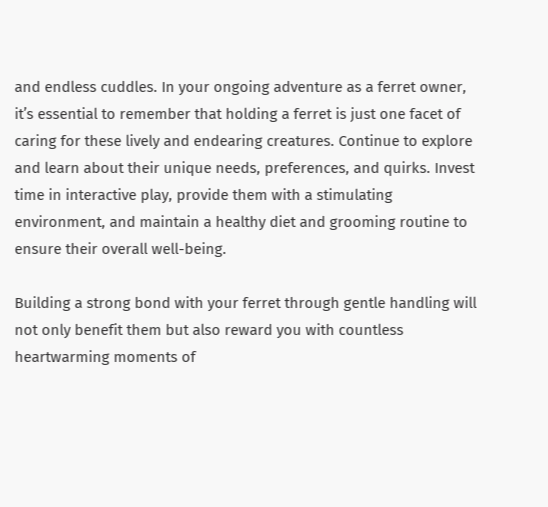and endless cuddles. In your ongoing adventure as a ferret owner, it’s essential to remember that holding a ferret is just one facet of caring for these lively and endearing creatures. Continue to explore and learn about their unique needs, preferences, and quirks. Invest time in interactive play, provide them with a stimulating environment, and maintain a healthy diet and grooming routine to ensure their overall well-being.

Building a strong bond with your ferret through gentle handling will not only benefit them but also reward you with countless heartwarming moments of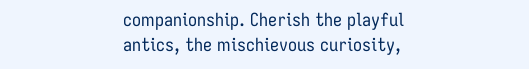companionship. Cherish the playful antics, the mischievous curiosity,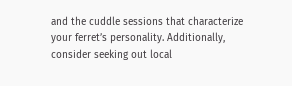and the cuddle sessions that characterize your ferret’s personality. Additionally, consider seeking out local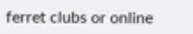ferret clubs or online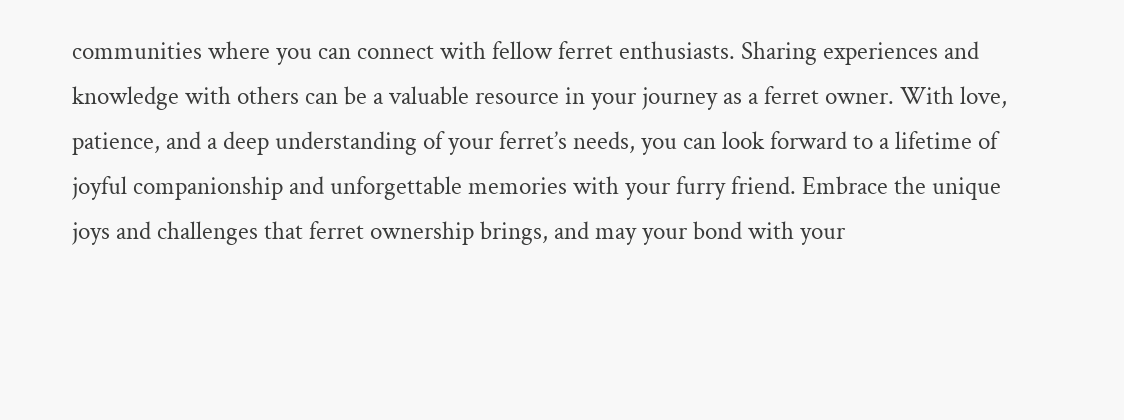communities where you can connect with fellow ferret enthusiasts. Sharing experiences and knowledge with others can be a valuable resource in your journey as a ferret owner. With love, patience, and a deep understanding of your ferret’s needs, you can look forward to a lifetime of joyful companionship and unforgettable memories with your furry friend. Embrace the unique joys and challenges that ferret ownership brings, and may your bond with your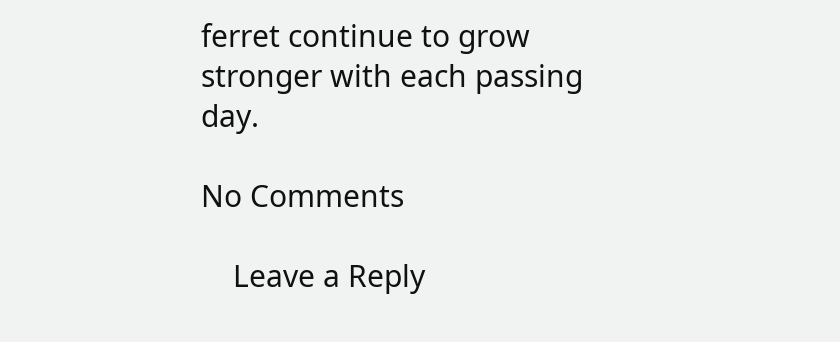ferret continue to grow stronger with each passing day.

No Comments

    Leave a Reply